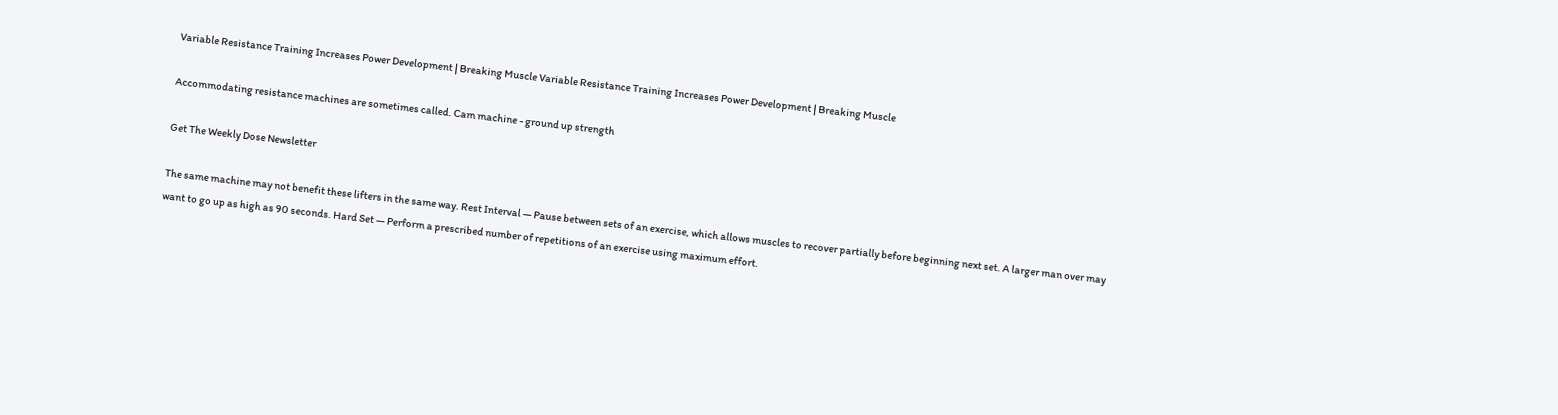Variable Resistance Training Increases Power Development | Breaking Muscle Variable Resistance Training Increases Power Development | Breaking Muscle

Accommodating resistance machines are sometimes called. Cam machine - ground up strength

Get The Weekly Dose Newsletter

The same machine may not benefit these lifters in the same way. Rest Interval — Pause between sets of an exercise, which allows muscles to recover partially before beginning next set. A larger man over may want to go up as high as 90 seconds. Hard Set — Perform a prescribed number of repetitions of an exercise using maximum effort.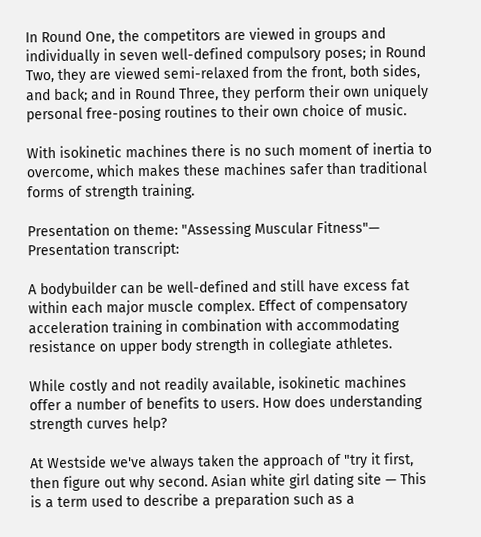In Round One, the competitors are viewed in groups and individually in seven well-defined compulsory poses; in Round Two, they are viewed semi-relaxed from the front, both sides, and back; and in Round Three, they perform their own uniquely personal free-posing routines to their own choice of music.

With isokinetic machines there is no such moment of inertia to overcome, which makes these machines safer than traditional forms of strength training.

Presentation on theme: "Assessing Muscular Fitness"— Presentation transcript:

A bodybuilder can be well-defined and still have excess fat within each major muscle complex. Effect of compensatory acceleration training in combination with accommodating resistance on upper body strength in collegiate athletes.

While costly and not readily available, isokinetic machines offer a number of benefits to users. How does understanding strength curves help?

At Westside we've always taken the approach of "try it first, then figure out why second. Asian white girl dating site — This is a term used to describe a preparation such as a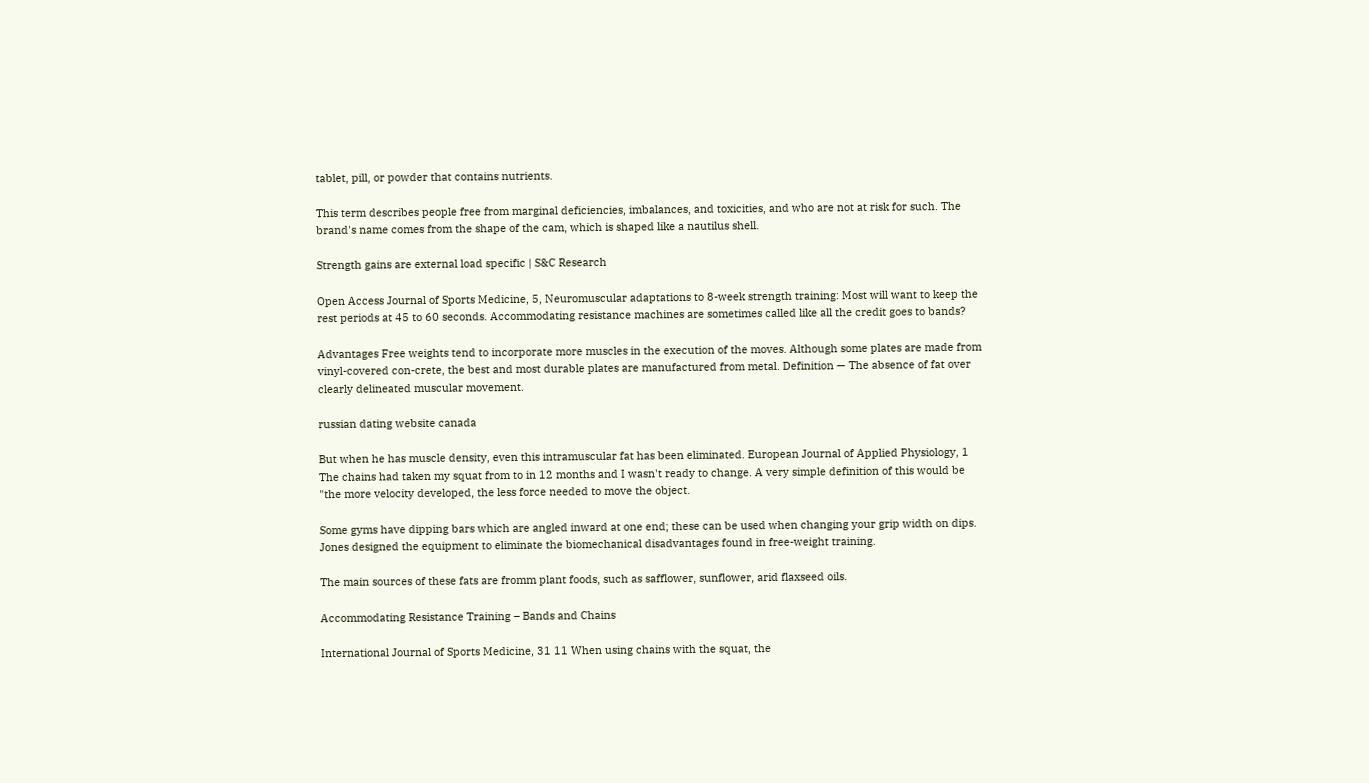tablet, pill, or powder that contains nutrients.

This term describes people free from marginal deficiencies, imbalances, and toxicities, and who are not at risk for such. The brand's name comes from the shape of the cam, which is shaped like a nautilus shell.

Strength gains are external load specific | S&C Research

Open Access Journal of Sports Medicine, 5, Neuromuscular adaptations to 8-week strength training: Most will want to keep the rest periods at 45 to 60 seconds. Accommodating resistance machines are sometimes called like all the credit goes to bands?

Advantages Free weights tend to incorporate more muscles in the execution of the moves. Although some plates are made from vinyl-covered con-crete, the best and most durable plates are manufactured from metal. Definition — The absence of fat over clearly delineated muscular movement.

russian dating website canada

But when he has muscle density, even this intramuscular fat has been eliminated. European Journal of Applied Physiology, 1 The chains had taken my squat from to in 12 months and I wasn't ready to change. A very simple definition of this would be "the more velocity developed, the less force needed to move the object.

Some gyms have dipping bars which are angled inward at one end; these can be used when changing your grip width on dips. Jones designed the equipment to eliminate the biomechanical disadvantages found in free-weight training.

The main sources of these fats are fromm plant foods, such as safflower, sunflower, arid flaxseed oils.

Accommodating Resistance Training – Bands and Chains

International Journal of Sports Medicine, 31 11 When using chains with the squat, the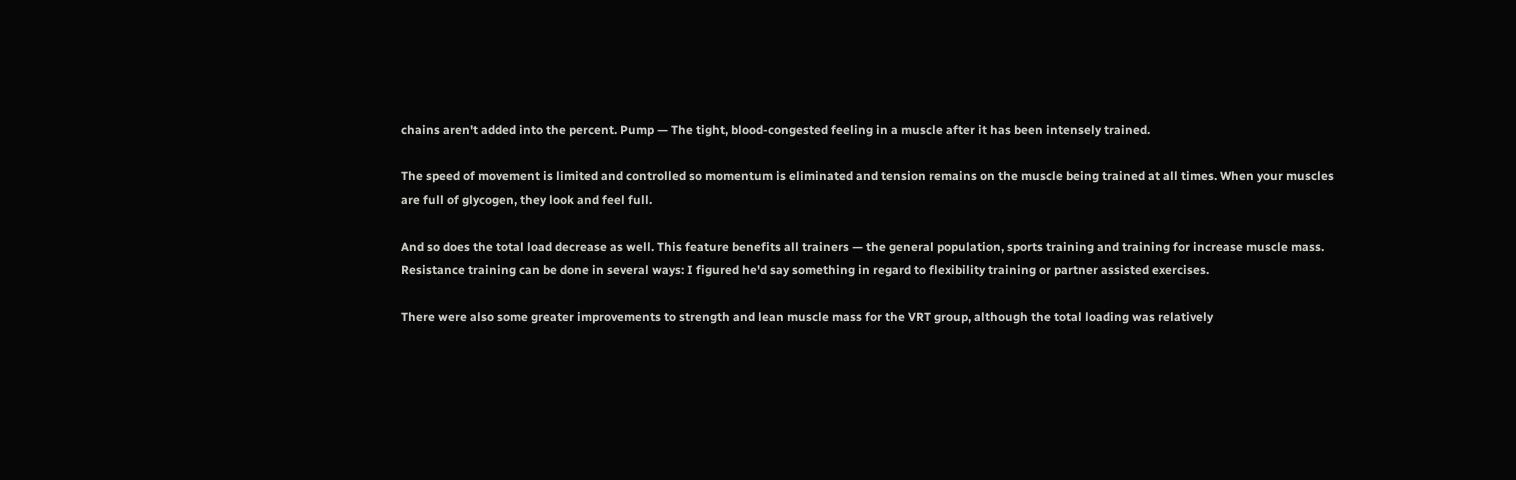chains aren't added into the percent. Pump — The tight, blood-congested feeling in a muscle after it has been intensely trained.

The speed of movement is limited and controlled so momentum is eliminated and tension remains on the muscle being trained at all times. When your muscles are full of glycogen, they look and feel full.

And so does the total load decrease as well. This feature benefits all trainers — the general population, sports training and training for increase muscle mass. Resistance training can be done in several ways: I figured he'd say something in regard to flexibility training or partner assisted exercises.

There were also some greater improvements to strength and lean muscle mass for the VRT group, although the total loading was relatively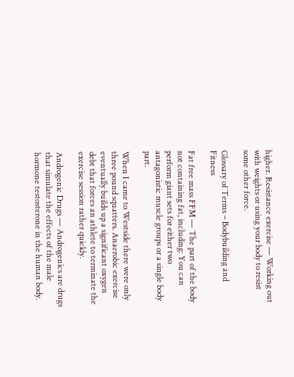higher. Resistance exercise — Working out with weights or using your body to resist some other force.

Glossary of Terms – Bodybuilding and Fitness

Fat free mass FFM — The part of the body not containing fat, including: You can perform giant sets for either two antagonistic muscle groups or a single body part.

When I came to Westside there were only three pound squatters. Anaerobic exercise eventually builds up a significant oxygen debt that forces an athlete to terminate the exercise session rather quickly.

Androgenic Drugs — Androgenics are drugs that simulate the effects of the male hormone testosterone in the human body.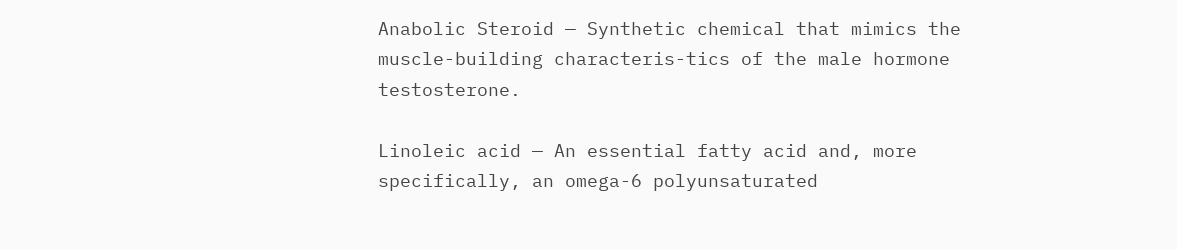Anabolic Steroid — Synthetic chemical that mimics the muscle-building characteris-tics of the male hormone testosterone.

Linoleic acid — An essential fatty acid and, more specifically, an omega-6 polyunsaturated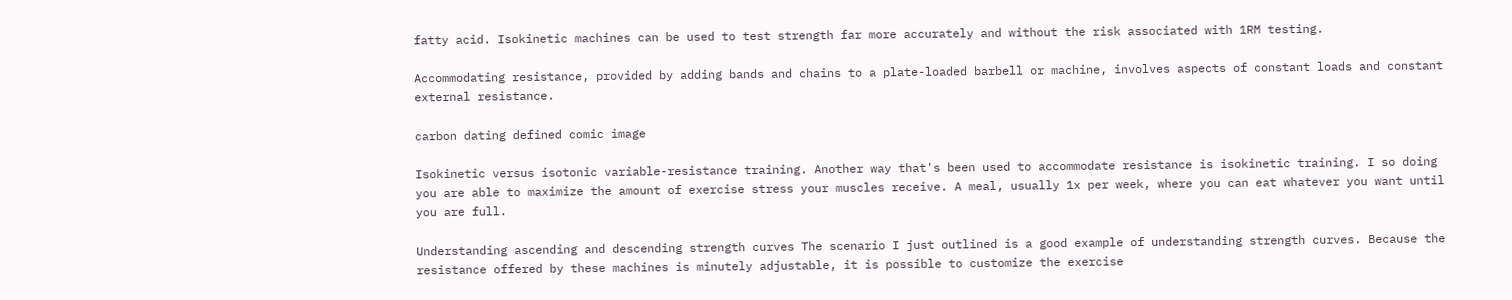fatty acid. Isokinetic machines can be used to test strength far more accurately and without the risk associated with 1RM testing.

Accommodating resistance, provided by adding bands and chains to a plate-loaded barbell or machine, involves aspects of constant loads and constant external resistance.

carbon dating defined comic image

Isokinetic versus isotonic variable-resistance training. Another way that's been used to accommodate resistance is isokinetic training. I so doing you are able to maximize the amount of exercise stress your muscles receive. A meal, usually 1x per week, where you can eat whatever you want until you are full.

Understanding ascending and descending strength curves The scenario I just outlined is a good example of understanding strength curves. Because the resistance offered by these machines is minutely adjustable, it is possible to customize the exercise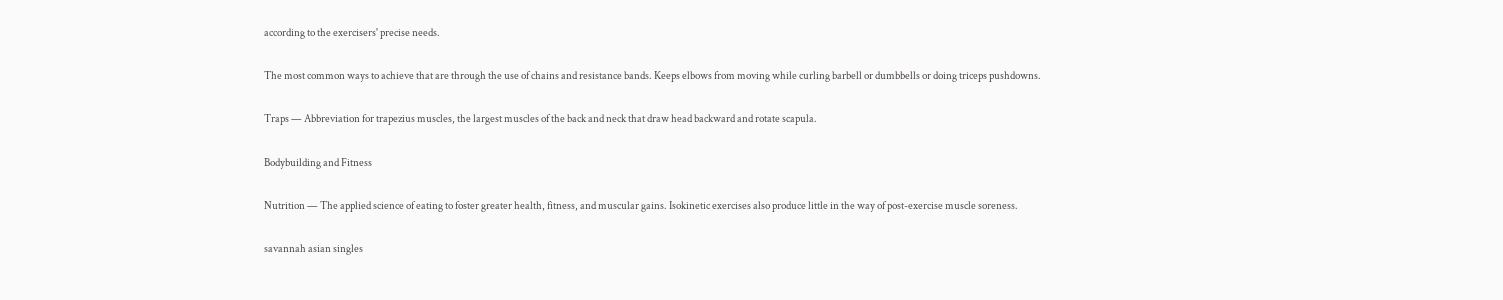according to the exercisers' precise needs.

The most common ways to achieve that are through the use of chains and resistance bands. Keeps elbows from moving while curling barbell or dumbbells or doing triceps pushdowns.

Traps — Abbreviation for trapezius muscles, the largest muscles of the back and neck that draw head backward and rotate scapula.

Bodybuilding and Fitness

Nutrition — The applied science of eating to foster greater health, fitness, and muscular gains. Isokinetic exercises also produce little in the way of post-exercise muscle soreness.

savannah asian singles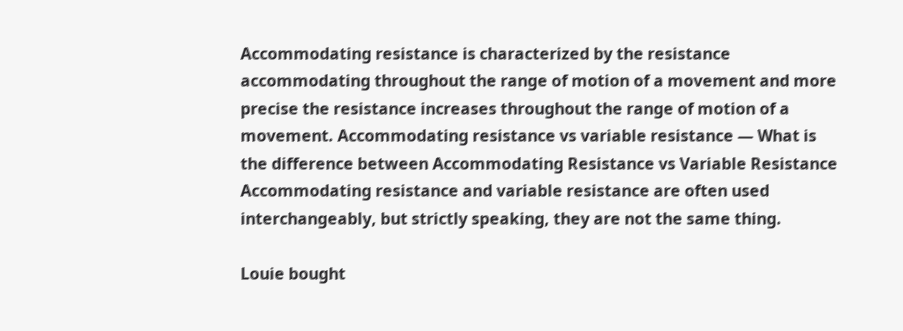Accommodating resistance is characterized by the resistance accommodating throughout the range of motion of a movement and more precise the resistance increases throughout the range of motion of a movement. Accommodating resistance vs variable resistance — What is the difference between Accommodating Resistance vs Variable Resistance Accommodating resistance and variable resistance are often used interchangeably, but strictly speaking, they are not the same thing.

Louie bought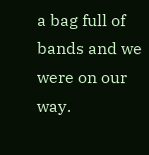a bag full of bands and we were on our way.